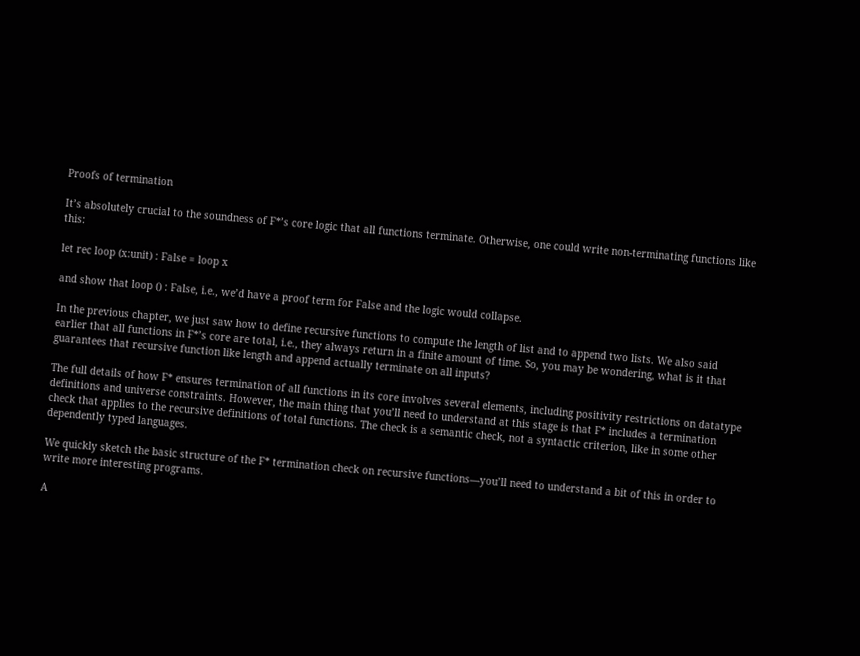Proofs of termination

It’s absolutely crucial to the soundness of F*’s core logic that all functions terminate. Otherwise, one could write non-terminating functions like this:

let rec loop (x:unit) : False = loop x

and show that loop () : False, i.e., we’d have a proof term for False and the logic would collapse.

In the previous chapter, we just saw how to define recursive functions to compute the length of list and to append two lists. We also said earlier that all functions in F*’s core are total, i.e., they always return in a finite amount of time. So, you may be wondering, what is it that guarantees that recursive function like length and append actually terminate on all inputs?

The full details of how F* ensures termination of all functions in its core involves several elements, including positivity restrictions on datatype definitions and universe constraints. However, the main thing that you’ll need to understand at this stage is that F* includes a termination check that applies to the recursive definitions of total functions. The check is a semantic check, not a syntactic criterion, like in some other dependently typed languages.

We quickly sketch the basic structure of the F* termination check on recursive functions—you’ll need to understand a bit of this in order to write more interesting programs.

A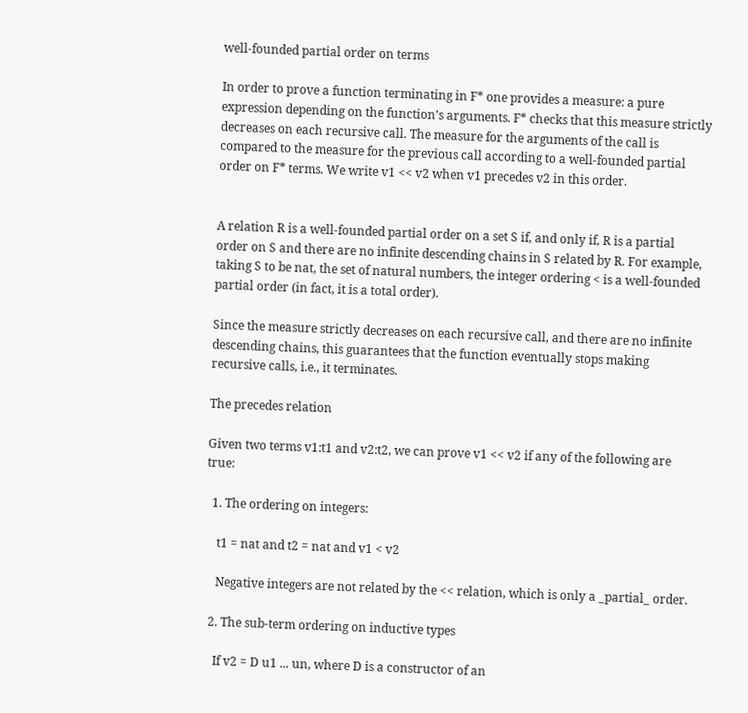well-founded partial order on terms

In order to prove a function terminating in F* one provides a measure: a pure expression depending on the function’s arguments. F* checks that this measure strictly decreases on each recursive call. The measure for the arguments of the call is compared to the measure for the previous call according to a well-founded partial order on F* terms. We write v1 << v2 when v1 precedes v2 in this order.


A relation R is a well-founded partial order on a set S if, and only if, R is a partial order on S and there are no infinite descending chains in S related by R. For example, taking S to be nat, the set of natural numbers, the integer ordering < is a well-founded partial order (in fact, it is a total order).

Since the measure strictly decreases on each recursive call, and there are no infinite descending chains, this guarantees that the function eventually stops making recursive calls, i.e., it terminates.

The precedes relation

Given two terms v1:t1 and v2:t2, we can prove v1 << v2 if any of the following are true:

  1. The ordering on integers:

    t1 = nat and t2 = nat and v1 < v2

    Negative integers are not related by the << relation, which is only a _partial_ order.

  2. The sub-term ordering on inductive types

    If v2 = D u1 ... un, where D is a constructor of an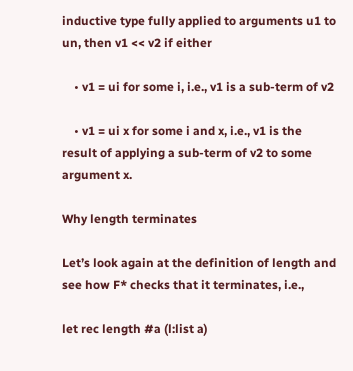inductive type fully applied to arguments u1 to un, then v1 << v2 if either

    • v1 = ui for some i, i.e., v1 is a sub-term of v2

    • v1 = ui x for some i and x, i.e., v1 is the result of applying a sub-term of v2 to some argument x.

Why length terminates

Let’s look again at the definition of length and see how F* checks that it terminates, i.e.,

let rec length #a (l:list a)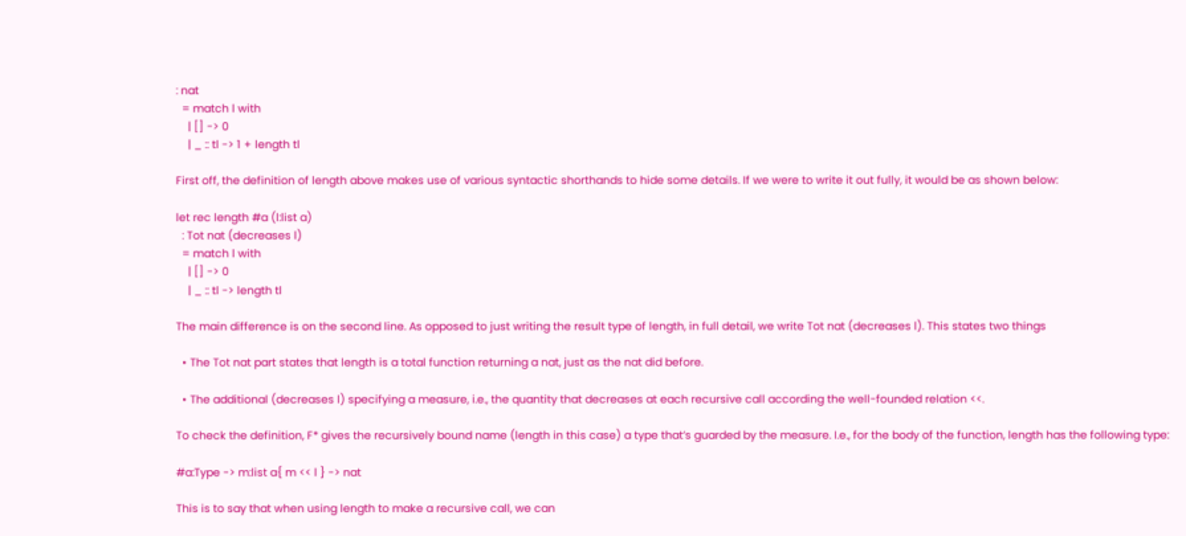: nat
  = match l with
    | [] -> 0
    | _ :: tl -> 1 + length tl

First off, the definition of length above makes use of various syntactic shorthands to hide some details. If we were to write it out fully, it would be as shown below:

let rec length #a (l:list a)
  : Tot nat (decreases l)
  = match l with
    | [] -> 0
    | _ :: tl -> length tl

The main difference is on the second line. As opposed to just writing the result type of length, in full detail, we write Tot nat (decreases l). This states two things

  • The Tot nat part states that length is a total function returning a nat, just as the nat did before.

  • The additional (decreases l) specifying a measure, i.e., the quantity that decreases at each recursive call according the well-founded relation <<.

To check the definition, F* gives the recursively bound name (length in this case) a type that’s guarded by the measure. I.e., for the body of the function, length has the following type:

#a:Type -> m:list a{ m << l } -> nat

This is to say that when using length to make a recursive call, we can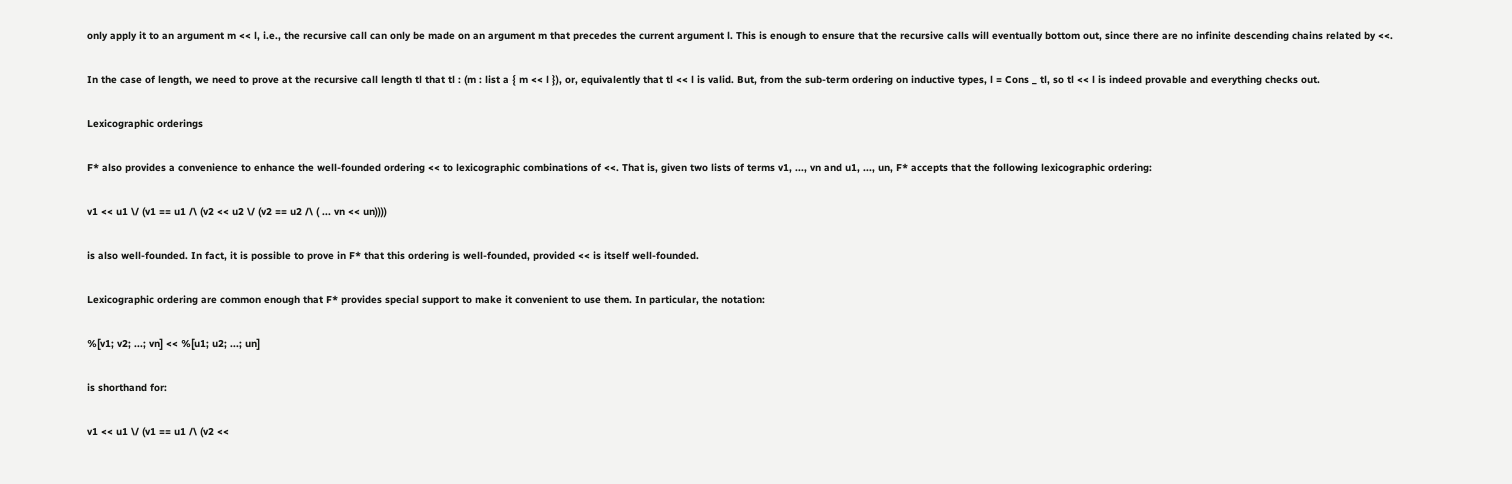only apply it to an argument m << l, i.e., the recursive call can only be made on an argument m that precedes the current argument l. This is enough to ensure that the recursive calls will eventually bottom out, since there are no infinite descending chains related by <<.

In the case of length, we need to prove at the recursive call length tl that tl : (m : list a { m << l }), or, equivalently that tl << l is valid. But, from the sub-term ordering on inductive types, l = Cons _ tl, so tl << l is indeed provable and everything checks out.

Lexicographic orderings

F* also provides a convenience to enhance the well-founded ordering << to lexicographic combinations of <<. That is, given two lists of terms v1, ..., vn and u1, ..., un, F* accepts that the following lexicographic ordering:

v1 << u1 \/ (v1 == u1 /\ (v2 << u2 \/ (v2 == u2 /\ ( ... vn << un))))

is also well-founded. In fact, it is possible to prove in F* that this ordering is well-founded, provided << is itself well-founded.

Lexicographic ordering are common enough that F* provides special support to make it convenient to use them. In particular, the notation:

%[v1; v2; ...; vn] << %[u1; u2; ...; un]

is shorthand for:

v1 << u1 \/ (v1 == u1 /\ (v2 <<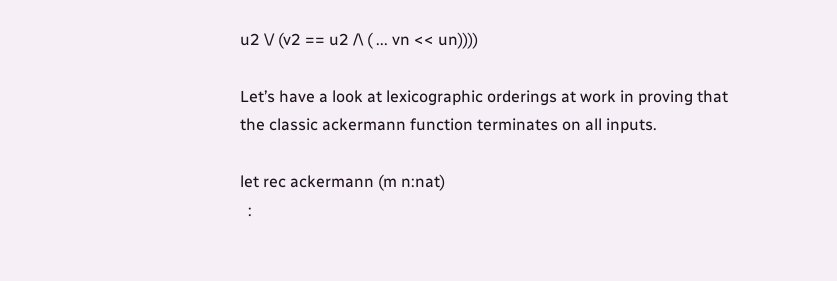u2 \/ (v2 == u2 /\ ( ... vn << un))))

Let’s have a look at lexicographic orderings at work in proving that the classic ackermann function terminates on all inputs.

let rec ackermann (m n:nat)
  :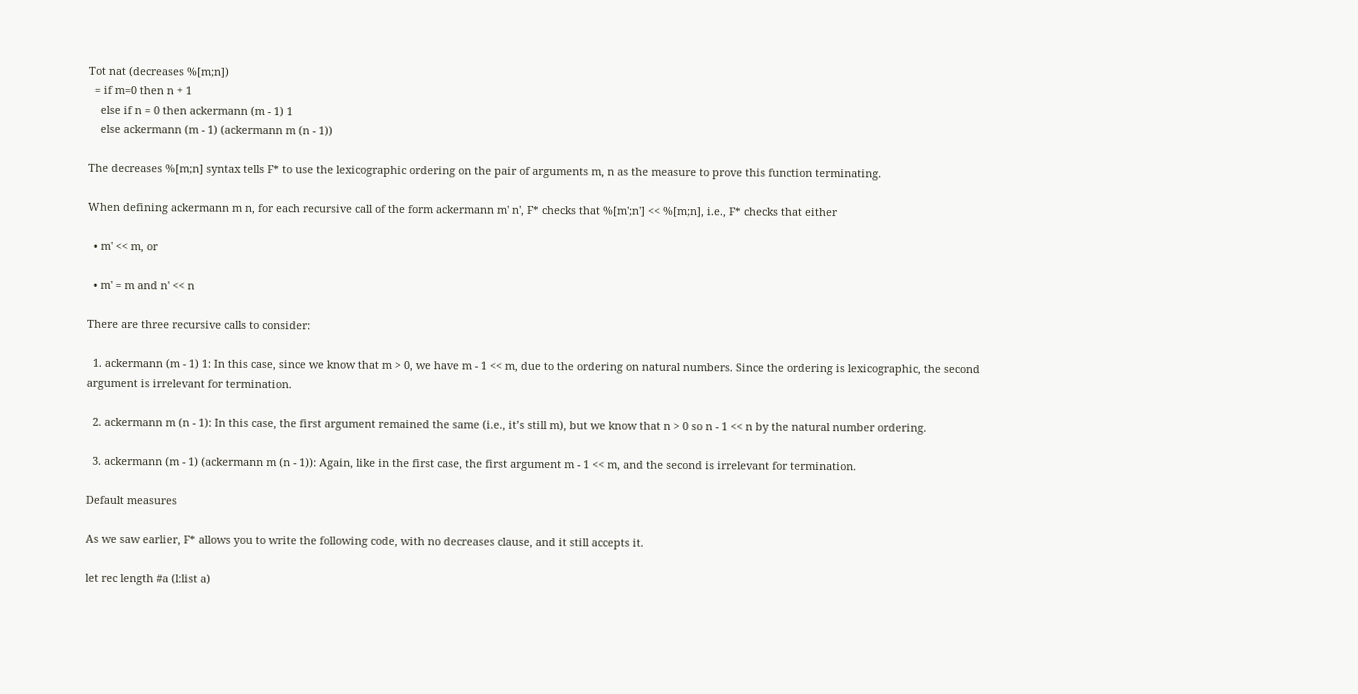Tot nat (decreases %[m;n])
  = if m=0 then n + 1
    else if n = 0 then ackermann (m - 1) 1
    else ackermann (m - 1) (ackermann m (n - 1))

The decreases %[m;n] syntax tells F* to use the lexicographic ordering on the pair of arguments m, n as the measure to prove this function terminating.

When defining ackermann m n, for each recursive call of the form ackermann m' n', F* checks that %[m';n'] << %[m;n], i.e., F* checks that either

  • m' << m, or

  • m' = m and n' << n

There are three recursive calls to consider:

  1. ackermann (m - 1) 1: In this case, since we know that m > 0, we have m - 1 << m, due to the ordering on natural numbers. Since the ordering is lexicographic, the second argument is irrelevant for termination.

  2. ackermann m (n - 1): In this case, the first argument remained the same (i.e., it’s still m), but we know that n > 0 so n - 1 << n by the natural number ordering.

  3. ackermann (m - 1) (ackermann m (n - 1)): Again, like in the first case, the first argument m - 1 << m, and the second is irrelevant for termination.

Default measures

As we saw earlier, F* allows you to write the following code, with no decreases clause, and it still accepts it.

let rec length #a (l:list a)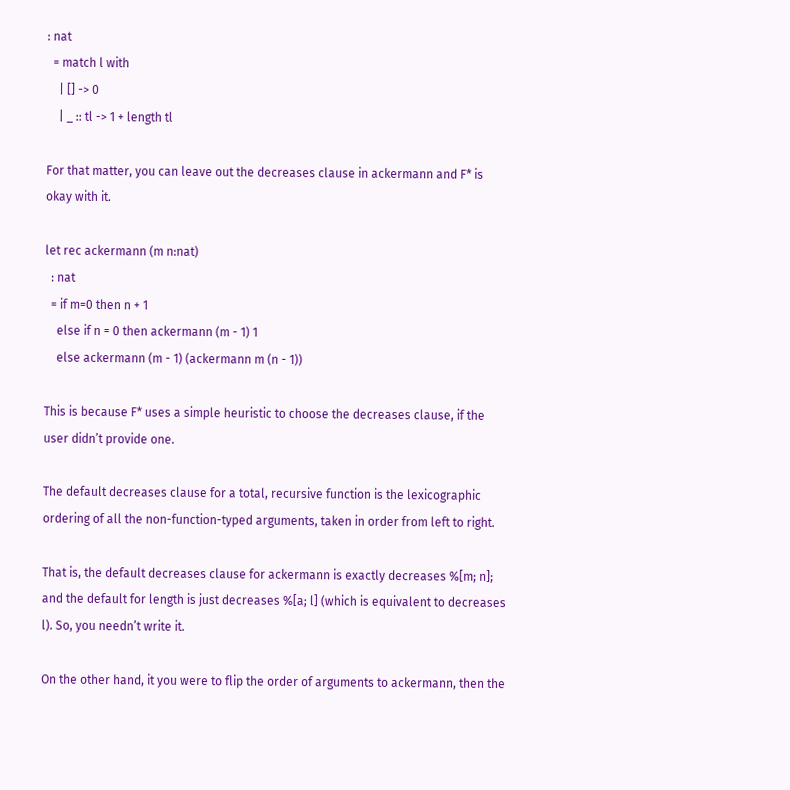: nat
  = match l with
    | [] -> 0
    | _ :: tl -> 1 + length tl

For that matter, you can leave out the decreases clause in ackermann and F* is okay with it.

let rec ackermann (m n:nat)
  : nat
  = if m=0 then n + 1
    else if n = 0 then ackermann (m - 1) 1
    else ackermann (m - 1) (ackermann m (n - 1))

This is because F* uses a simple heuristic to choose the decreases clause, if the user didn’t provide one.

The default decreases clause for a total, recursive function is the lexicographic ordering of all the non-function-typed arguments, taken in order from left to right.

That is, the default decreases clause for ackermann is exactly decreases %[m; n]; and the default for length is just decreases %[a; l] (which is equivalent to decreases l). So, you needn’t write it.

On the other hand, it you were to flip the order of arguments to ackermann, then the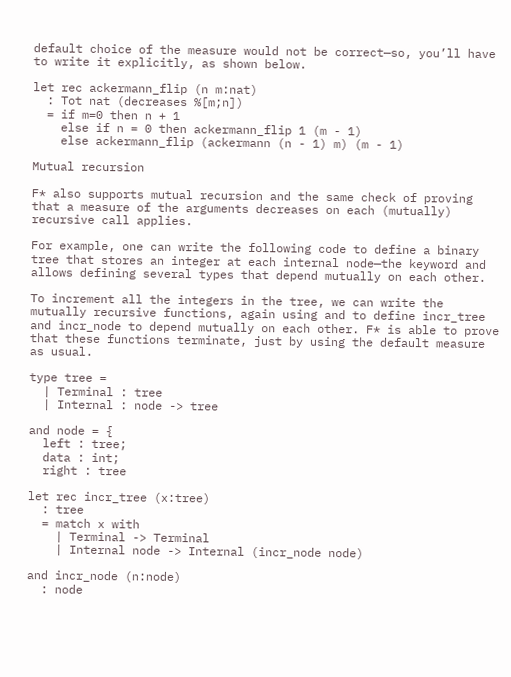default choice of the measure would not be correct—so, you’ll have to write it explicitly, as shown below.

let rec ackermann_flip (n m:nat)
  : Tot nat (decreases %[m;n])
  = if m=0 then n + 1
    else if n = 0 then ackermann_flip 1 (m - 1)
    else ackermann_flip (ackermann (n - 1) m) (m - 1)

Mutual recursion

F* also supports mutual recursion and the same check of proving that a measure of the arguments decreases on each (mutually) recursive call applies.

For example, one can write the following code to define a binary tree that stores an integer at each internal node—the keyword and allows defining several types that depend mutually on each other.

To increment all the integers in the tree, we can write the mutually recursive functions, again using and to define incr_tree and incr_node to depend mutually on each other. F* is able to prove that these functions terminate, just by using the default measure as usual.

type tree =
  | Terminal : tree
  | Internal : node -> tree

and node = {
  left : tree;
  data : int;
  right : tree

let rec incr_tree (x:tree)
  : tree
  = match x with
    | Terminal -> Terminal
    | Internal node -> Internal (incr_node node)

and incr_node (n:node)
  : node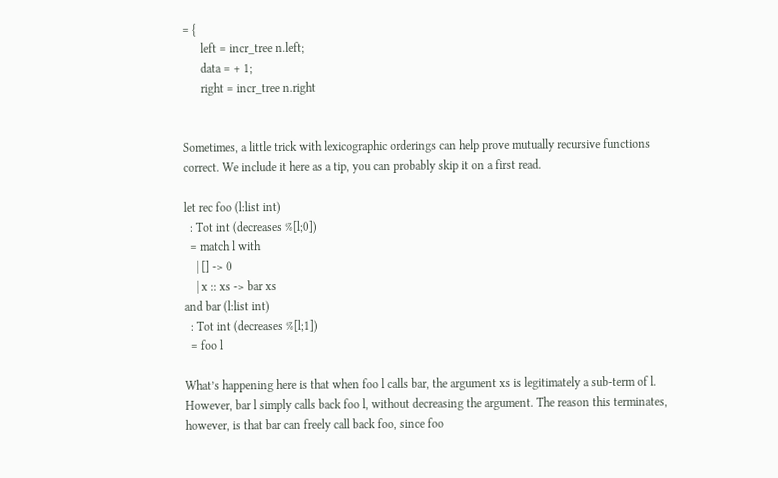= {
      left = incr_tree n.left;
      data = + 1;
      right = incr_tree n.right


Sometimes, a little trick with lexicographic orderings can help prove mutually recursive functions correct. We include it here as a tip, you can probably skip it on a first read.

let rec foo (l:list int)
  : Tot int (decreases %[l;0])
  = match l with
    | [] -> 0
    | x :: xs -> bar xs
and bar (l:list int)
  : Tot int (decreases %[l;1])
  = foo l

What’s happening here is that when foo l calls bar, the argument xs is legitimately a sub-term of l. However, bar l simply calls back foo l, without decreasing the argument. The reason this terminates, however, is that bar can freely call back foo, since foo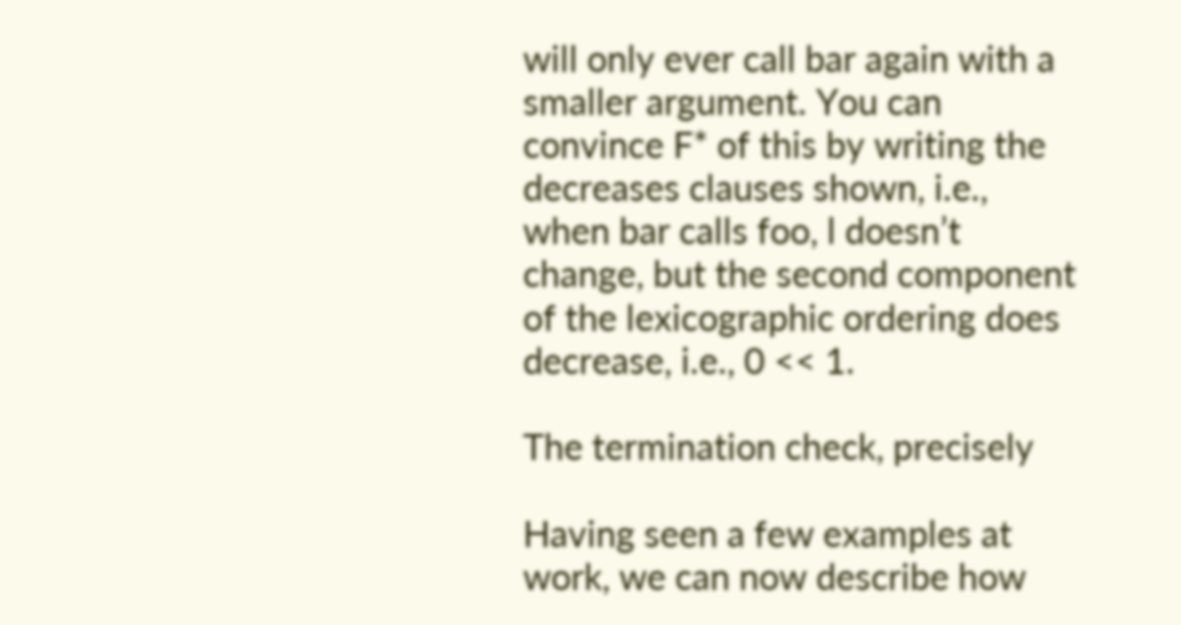will only ever call bar again with a smaller argument. You can convince F* of this by writing the decreases clauses shown, i.e., when bar calls foo, l doesn’t change, but the second component of the lexicographic ordering does decrease, i.e., 0 << 1.

The termination check, precisely

Having seen a few examples at work, we can now describe how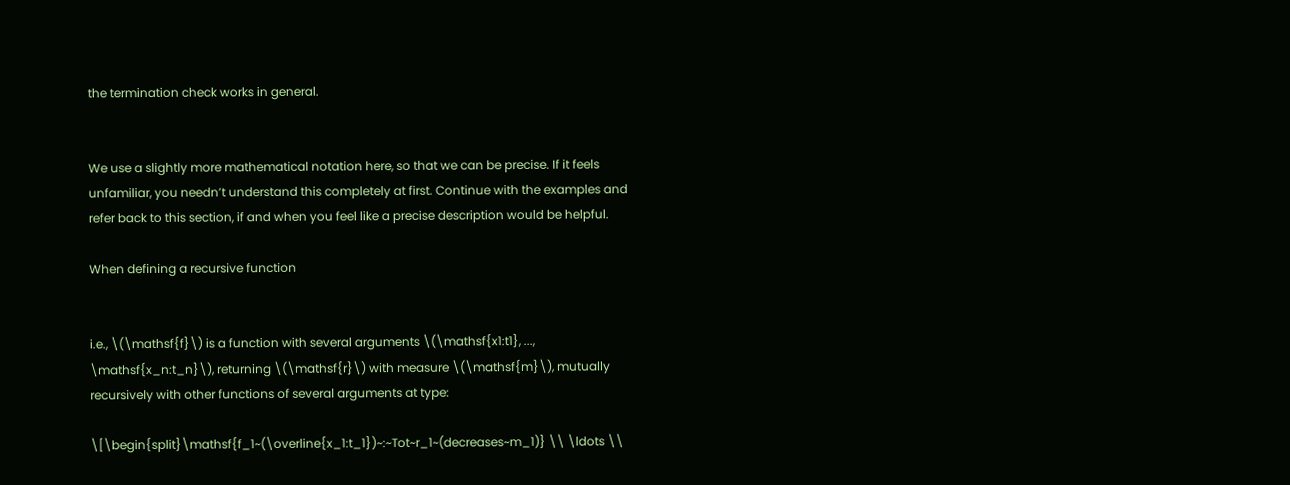the termination check works in general.


We use a slightly more mathematical notation here, so that we can be precise. If it feels unfamiliar, you needn’t understand this completely at first. Continue with the examples and refer back to this section, if and when you feel like a precise description would be helpful.

When defining a recursive function


i.e., \(\mathsf{f}\) is a function with several arguments \(\mathsf{x1:t1}, ..., \mathsf{x_n:t_n}\), returning \(\mathsf{r}\) with measure \(\mathsf{m}\), mutually recursively with other functions of several arguments at type:

\[\begin{split}\mathsf{f_1~(\overline{x_1:t_1})~:~Tot~r_1~(decreases~m_1)} \\ \ldots \\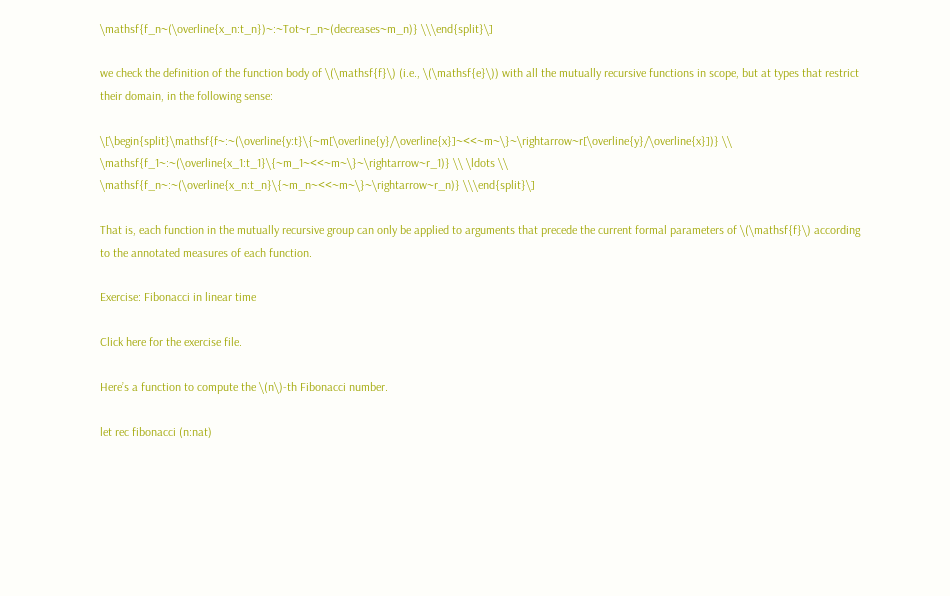\mathsf{f_n~(\overline{x_n:t_n})~:~Tot~r_n~(decreases~m_n)} \\\end{split}\]

we check the definition of the function body of \(\mathsf{f}\) (i.e., \(\mathsf{e}\)) with all the mutually recursive functions in scope, but at types that restrict their domain, in the following sense:

\[\begin{split}\mathsf{f~:~(\overline{y:t}\{~m[\overline{y}/\overline{x}]~<<~m~\}~\rightarrow~r[\overline{y}/\overline{x}])} \\ \mathsf{f_1~:~(\overline{x_1:t_1}\{~m_1~<<~m~\}~\rightarrow~r_1)} \\ \ldots \\ \mathsf{f_n~:~(\overline{x_n:t_n}\{~m_n~<<~m~\}~\rightarrow~r_n)} \\\end{split}\]

That is, each function in the mutually recursive group can only be applied to arguments that precede the current formal parameters of \(\mathsf{f}\) according to the annotated measures of each function.

Exercise: Fibonacci in linear time

Click here for the exercise file.

Here’s a function to compute the \(n\)-th Fibonacci number.

let rec fibonacci (n:nat)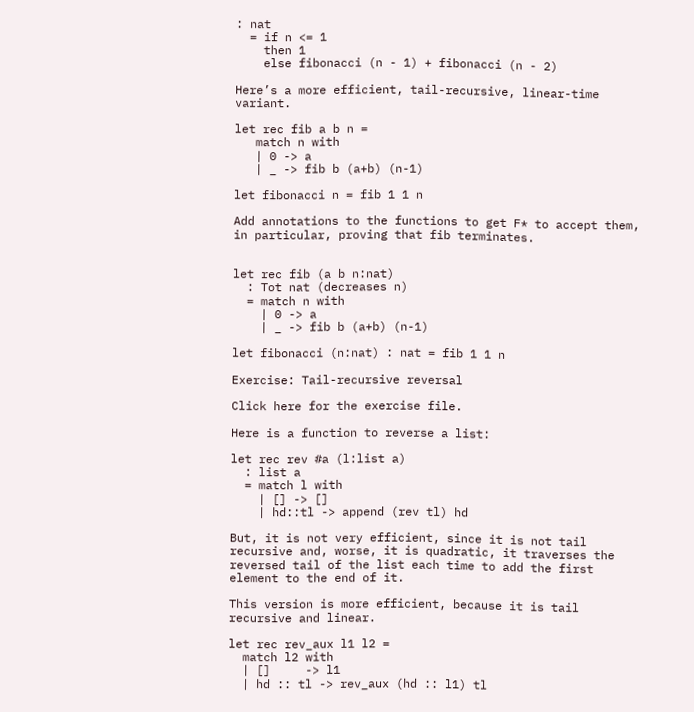: nat
  = if n <= 1
    then 1
    else fibonacci (n - 1) + fibonacci (n - 2)

Here’s a more efficient, tail-recursive, linear-time variant.

let rec fib a b n =
   match n with
   | 0 -> a
   | _ -> fib b (a+b) (n-1)

let fibonacci n = fib 1 1 n

Add annotations to the functions to get F* to accept them, in particular, proving that fib terminates.


let rec fib (a b n:nat)
  : Tot nat (decreases n)
  = match n with
    | 0 -> a
    | _ -> fib b (a+b) (n-1)

let fibonacci (n:nat) : nat = fib 1 1 n

Exercise: Tail-recursive reversal

Click here for the exercise file.

Here is a function to reverse a list:

let rec rev #a (l:list a)
  : list a
  = match l with
    | [] -> []
    | hd::tl -> append (rev tl) hd

But, it is not very efficient, since it is not tail recursive and, worse, it is quadratic, it traverses the reversed tail of the list each time to add the first element to the end of it.

This version is more efficient, because it is tail recursive and linear.

let rec rev_aux l1 l2 =
  match l2 with
  | []     -> l1
  | hd :: tl -> rev_aux (hd :: l1) tl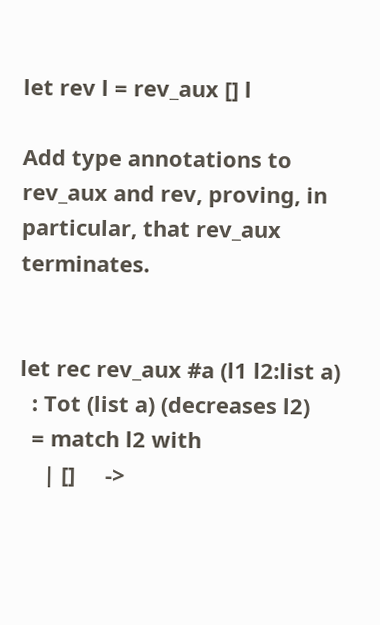let rev l = rev_aux [] l

Add type annotations to rev_aux and rev, proving, in particular, that rev_aux terminates.


let rec rev_aux #a (l1 l2:list a)
  : Tot (list a) (decreases l2)
  = match l2 with
    | []     ->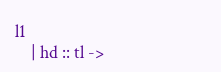l1
    | hd :: tl ->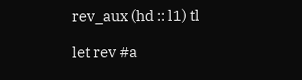rev_aux (hd :: l1) tl

let rev #a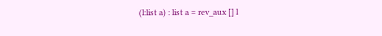(l:list a) : list a = rev_aux [] l